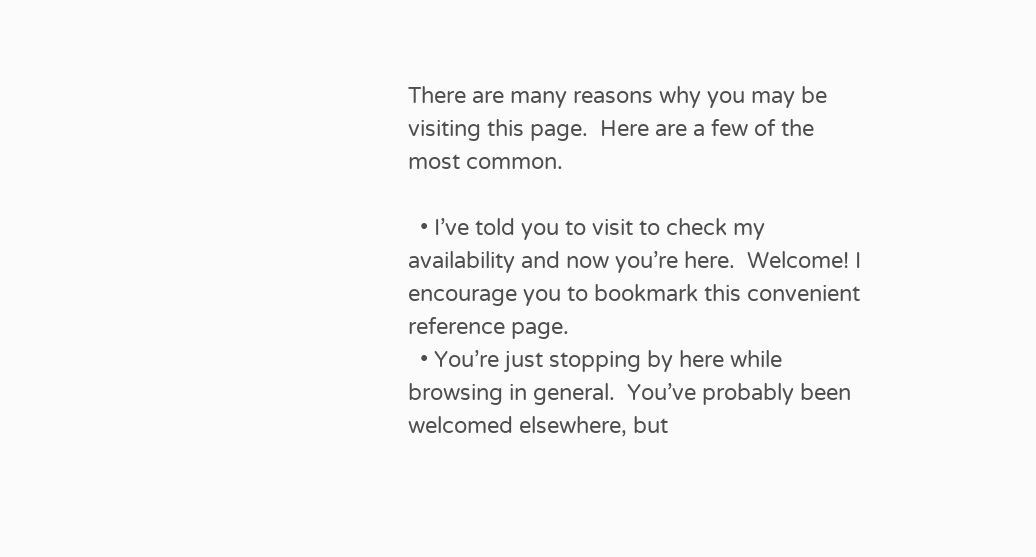There are many reasons why you may be visiting this page.  Here are a few of the most common.

  • I’ve told you to visit to check my availability and now you’re here.  Welcome! I encourage you to bookmark this convenient reference page.
  • You’re just stopping by here while browsing in general.  You’ve probably been welcomed elsewhere, but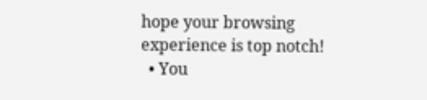hope your browsing experience is top notch!
  • You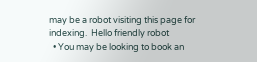may be a robot visiting this page for indexing.  Hello friendly robot
  • You may be looking to book an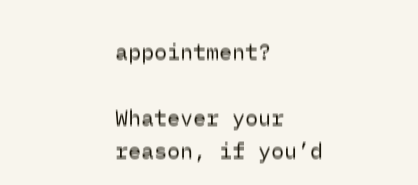appointment?

Whatever your reason, if you’d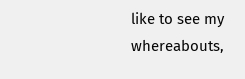like to see my whereabouts,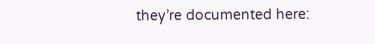they’re documented here: